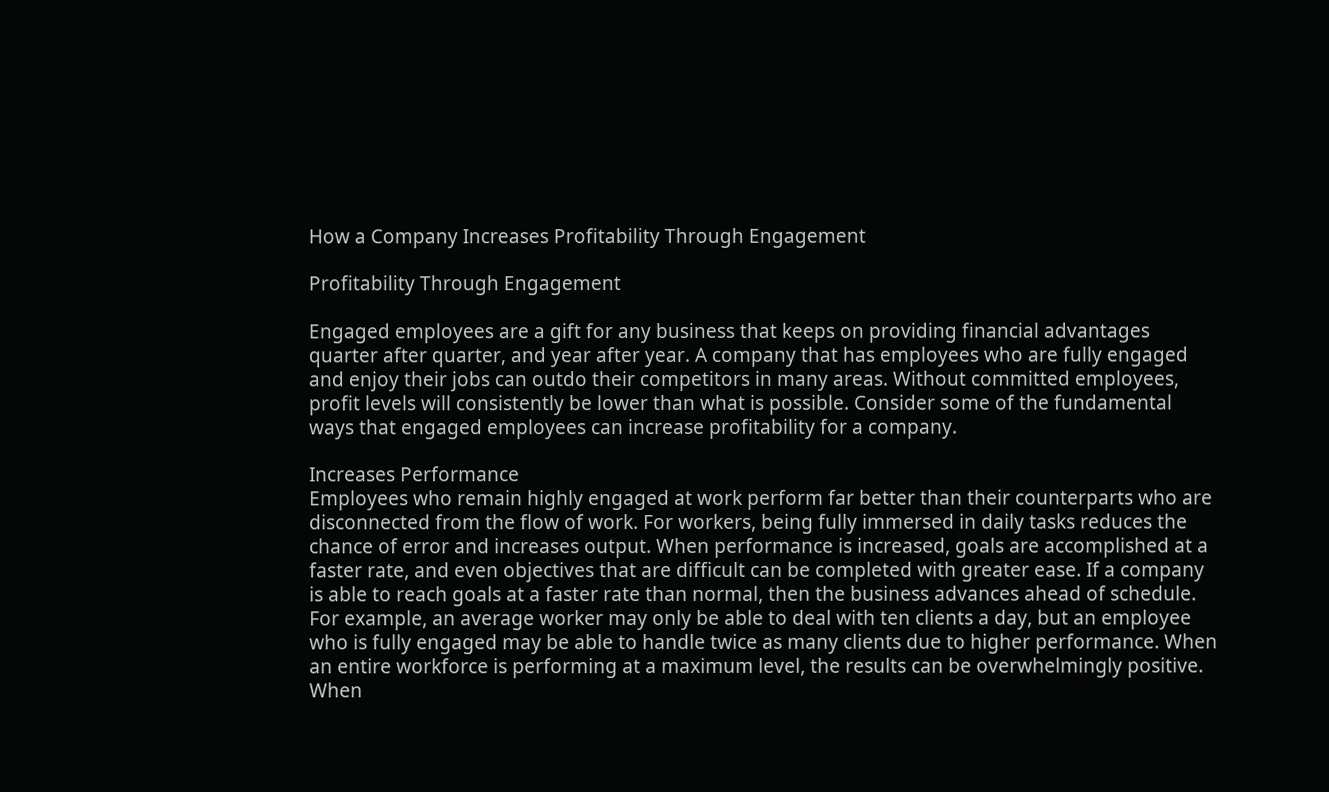How a Company Increases Profitability Through Engagement

Profitability Through Engagement

Engaged employees are a gift for any business that keeps on providing financial advantages quarter after quarter, and year after year. A company that has employees who are fully engaged and enjoy their jobs can outdo their competitors in many areas. Without committed employees, profit levels will consistently be lower than what is possible. Consider some of the fundamental ways that engaged employees can increase profitability for a company.

Increases Performance
Employees who remain highly engaged at work perform far better than their counterparts who are disconnected from the flow of work. For workers, being fully immersed in daily tasks reduces the chance of error and increases output. When performance is increased, goals are accomplished at a faster rate, and even objectives that are difficult can be completed with greater ease. If a company is able to reach goals at a faster rate than normal, then the business advances ahead of schedule. For example, an average worker may only be able to deal with ten clients a day, but an employee who is fully engaged may be able to handle twice as many clients due to higher performance. When an entire workforce is performing at a maximum level, the results can be overwhelmingly positive. When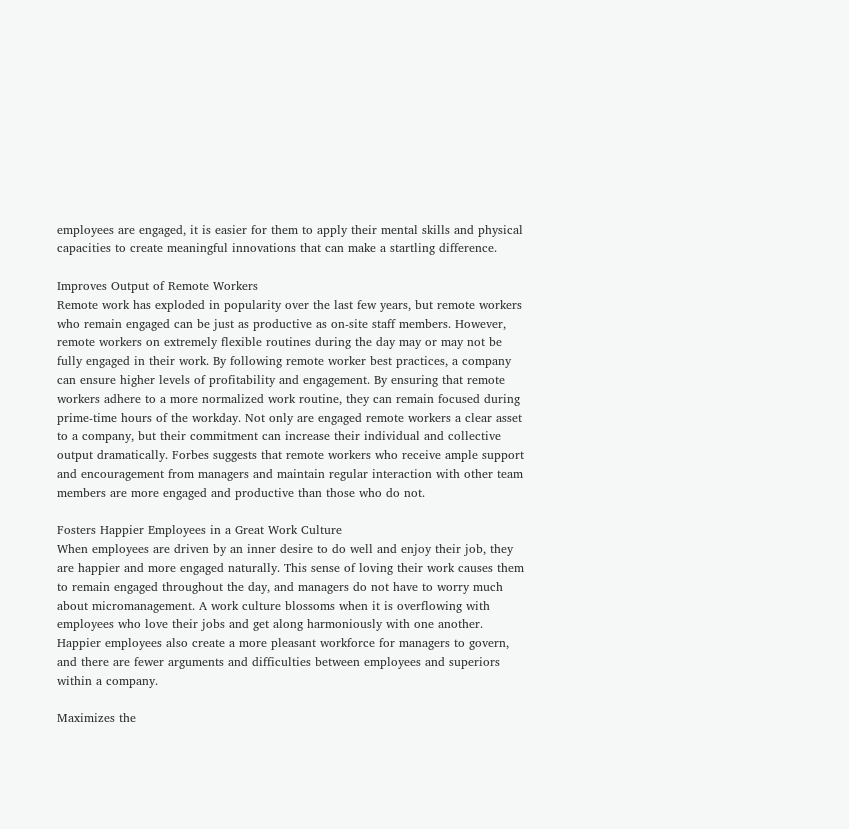employees are engaged, it is easier for them to apply their mental skills and physical capacities to create meaningful innovations that can make a startling difference.

Improves Output of Remote Workers
Remote work has exploded in popularity over the last few years, but remote workers who remain engaged can be just as productive as on-site staff members. However, remote workers on extremely flexible routines during the day may or may not be fully engaged in their work. By following remote worker best practices, a company can ensure higher levels of profitability and engagement. By ensuring that remote workers adhere to a more normalized work routine, they can remain focused during prime-time hours of the workday. Not only are engaged remote workers a clear asset to a company, but their commitment can increase their individual and collective output dramatically. Forbes suggests that remote workers who receive ample support and encouragement from managers and maintain regular interaction with other team members are more engaged and productive than those who do not.

Fosters Happier Employees in a Great Work Culture
When employees are driven by an inner desire to do well and enjoy their job, they are happier and more engaged naturally. This sense of loving their work causes them to remain engaged throughout the day, and managers do not have to worry much about micromanagement. A work culture blossoms when it is overflowing with employees who love their jobs and get along harmoniously with one another. Happier employees also create a more pleasant workforce for managers to govern, and there are fewer arguments and difficulties between employees and superiors within a company.

Maximizes the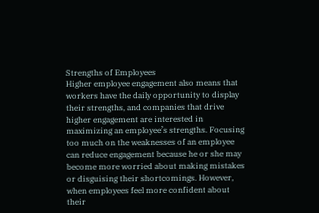Strengths of Employees
Higher employee engagement also means that workers have the daily opportunity to display their strengths, and companies that drive higher engagement are interested in maximizing an employee’s strengths. Focusing too much on the weaknesses of an employee can reduce engagement because he or she may become more worried about making mistakes or disguising their shortcomings. However, when employees feel more confident about their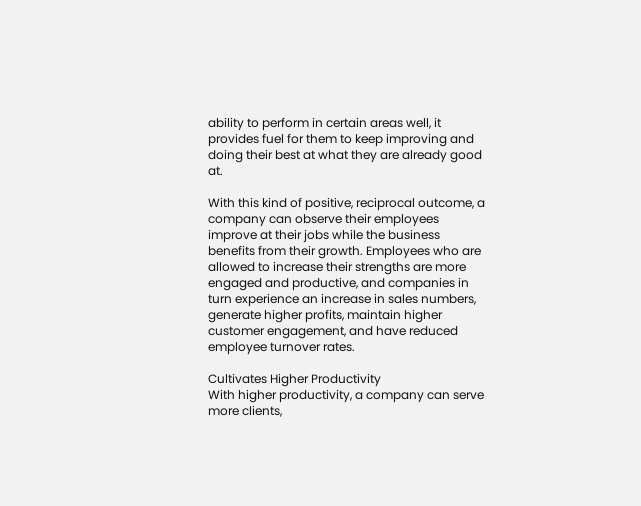ability to perform in certain areas well, it provides fuel for them to keep improving and doing their best at what they are already good at.

With this kind of positive, reciprocal outcome, a company can observe their employees improve at their jobs while the business benefits from their growth. Employees who are allowed to increase their strengths are more engaged and productive, and companies in turn experience an increase in sales numbers, generate higher profits, maintain higher customer engagement, and have reduced employee turnover rates.

Cultivates Higher Productivity
With higher productivity, a company can serve more clients,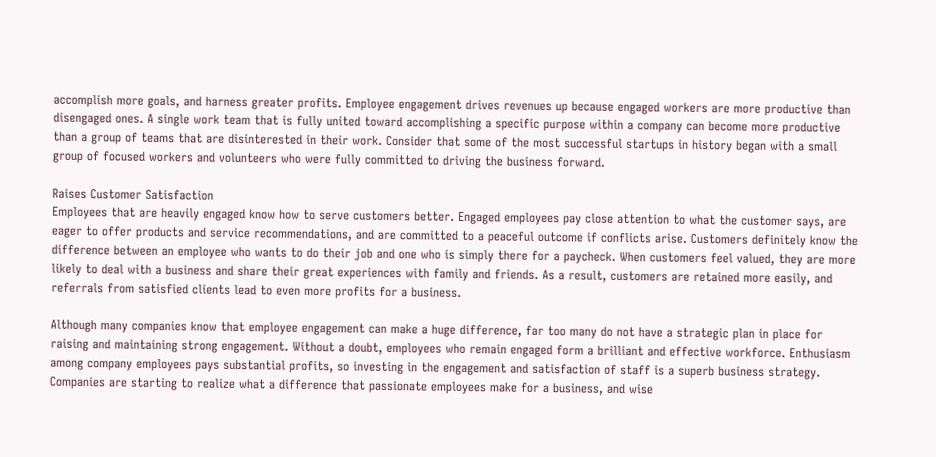accomplish more goals, and harness greater profits. Employee engagement drives revenues up because engaged workers are more productive than disengaged ones. A single work team that is fully united toward accomplishing a specific purpose within a company can become more productive than a group of teams that are disinterested in their work. Consider that some of the most successful startups in history began with a small group of focused workers and volunteers who were fully committed to driving the business forward.

Raises Customer Satisfaction
Employees that are heavily engaged know how to serve customers better. Engaged employees pay close attention to what the customer says, are eager to offer products and service recommendations, and are committed to a peaceful outcome if conflicts arise. Customers definitely know the difference between an employee who wants to do their job and one who is simply there for a paycheck. When customers feel valued, they are more likely to deal with a business and share their great experiences with family and friends. As a result, customers are retained more easily, and referrals from satisfied clients lead to even more profits for a business.

Although many companies know that employee engagement can make a huge difference, far too many do not have a strategic plan in place for raising and maintaining strong engagement. Without a doubt, employees who remain engaged form a brilliant and effective workforce. Enthusiasm among company employees pays substantial profits, so investing in the engagement and satisfaction of staff is a superb business strategy. Companies are starting to realize what a difference that passionate employees make for a business, and wise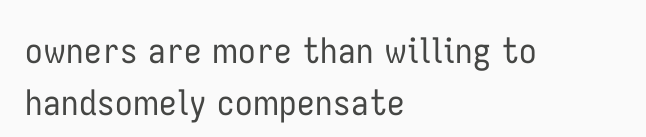owners are more than willing to handsomely compensate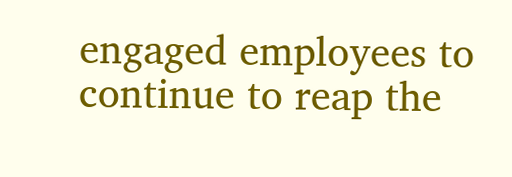engaged employees to continue to reap the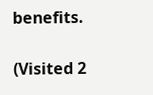benefits.

(Visited 2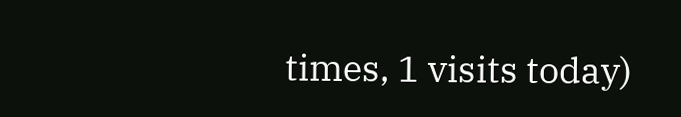times, 1 visits today)